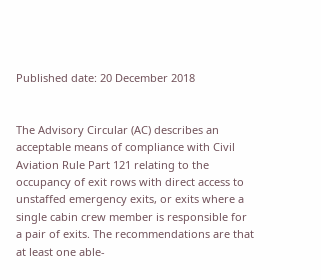Published date: 20 December 2018


The Advisory Circular (AC) describes an acceptable means of compliance with Civil Aviation Rule Part 121 relating to the occupancy of exit rows with direct access to unstaffed emergency exits, or exits where a single cabin crew member is responsible for a pair of exits. The recommendations are that at least one able-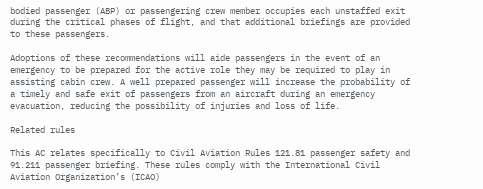bodied passenger (ABP) or passengering crew member occupies each unstaffed exit during the critical phases of flight, and that additional briefings are provided to these passengers.

Adoptions of these recommendations will aide passengers in the event of an emergency to be prepared for the active role they may be required to play in assisting cabin crew. A well prepared passenger will increase the probability of a timely and safe exit of passengers from an aircraft during an emergency evacuation, reducing the possibility of injuries and loss of life.

Related rules

This AC relates specifically to Civil Aviation Rules 121.81 passenger safety and 91.211 passenger briefing. These rules comply with the International Civil Aviation Organization’s (ICAO)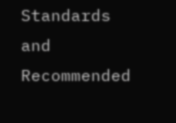Standards and Recommended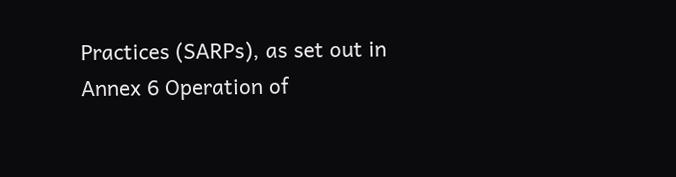Practices (SARPs), as set out in Annex 6 Operation of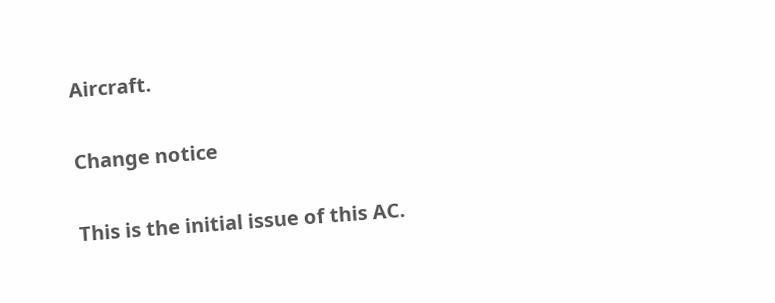Aircraft.

Change notice

This is the initial issue of this AC.